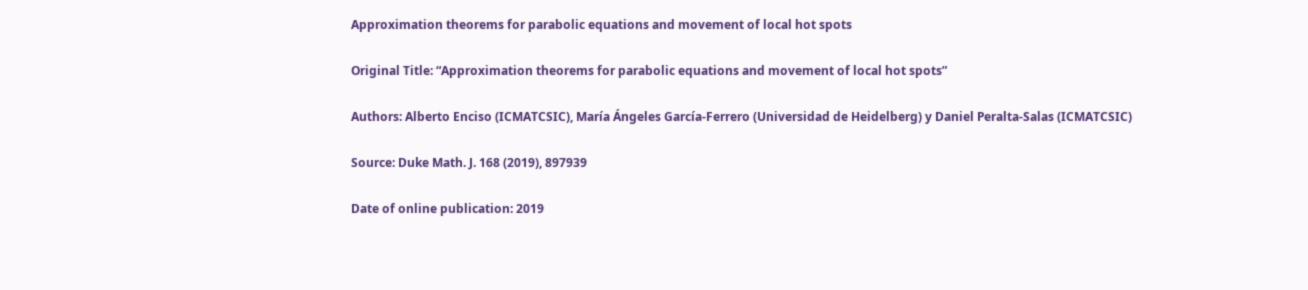Approximation theorems for parabolic equations and movement of local hot spots

Original Title: “Approximation theorems for parabolic equations and movement of local hot spots”

Authors: Alberto Enciso (ICMATCSIC), María Ángeles García-Ferrero (Universidad de Heidelberg) y Daniel Peralta-Salas (ICMATCSIC)

Source: Duke Math. J. 168 (2019), 897939

Date of online publication: 2019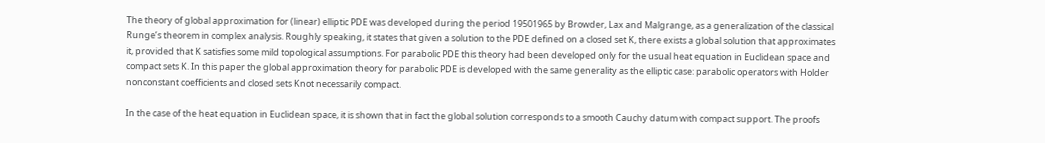The theory of global approximation for (linear) elliptic PDE was developed during the period 19501965 by Browder, Lax and Malgrange, as a generalization of the classical Runge’s theorem in complex analysis. Roughly speaking, it states that given a solution to the PDE defined on a closed set K, there exists a global solution that approximates it, provided that K satisfies some mild topological assumptions. For parabolic PDE this theory had been developed only for the usual heat equation in Euclidean space and compact sets K. In this paper the global approximation theory for parabolic PDE is developed with the same generality as the elliptic case: parabolic operators with Holder nonconstant coefficients and closed sets Knot necessarily compact.

In the case of the heat equation in Euclidean space, it is shown that in fact the global solution corresponds to a smooth Cauchy datum with compact support. The proofs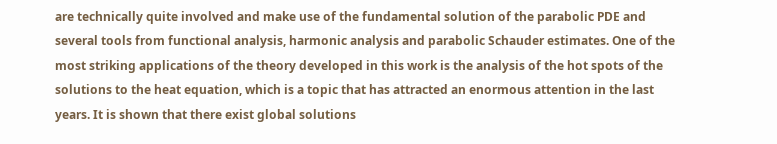are technically quite involved and make use of the fundamental solution of the parabolic PDE and several tools from functional analysis, harmonic analysis and parabolic Schauder estimates. One of the most striking applications of the theory developed in this work is the analysis of the hot spots of the solutions to the heat equation, which is a topic that has attracted an enormous attention in the last years. It is shown that there exist global solutions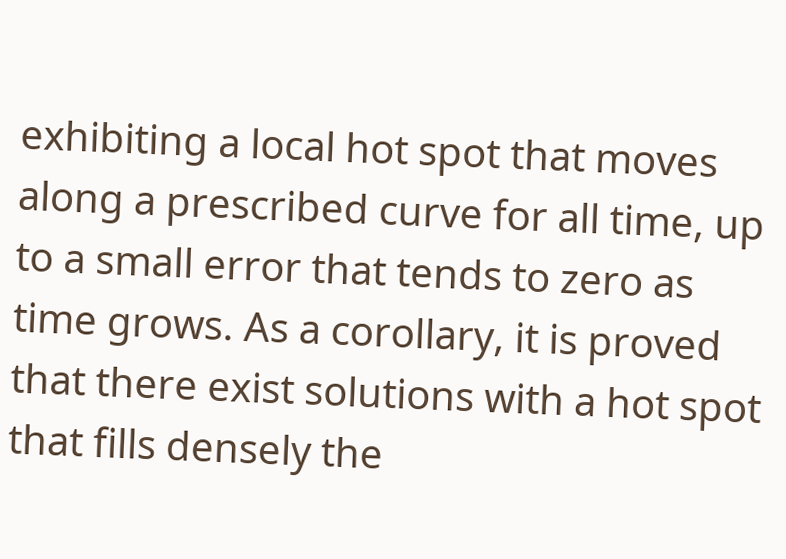exhibiting a local hot spot that moves along a prescribed curve for all time, up to a small error that tends to zero as time grows. As a corollary, it is proved that there exist solutions with a hot spot that fills densely the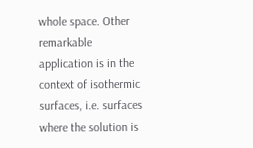whole space. Other remarkable application is in the context of isothermic surfaces, i.e. surfaces where the solution is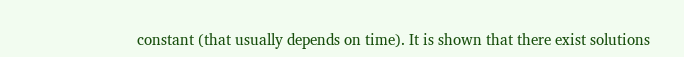constant (that usually depends on time). It is shown that there exist solutions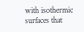with isothermic surfaces that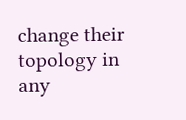change their topology in any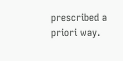prescribed a priori way.